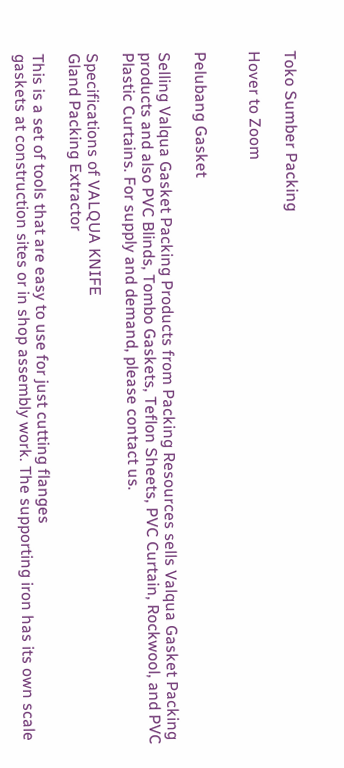Toko Sumber Packing

Hover to Zoom


Pelubang Gasket

Selling Valqua Gasket Packing Products from Packing Resources sells Valqua Gasket Packing products and also PVC Blinds, Tombo Gaskets, Teflon Sheets, PVC Curtain, Rockwool, and PVC Plastic Curtains. For supply and demand, please contact us.

Specifications of VALQUA KNIFE
Gland Packing Extractor

This is a set of tools that are easy to use for just cutting flanges
gaskets at construction sites or in shop assembly work. The supporting iron has its own scale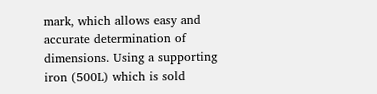mark, which allows easy and accurate determination of dimensions. Using a supporting iron (500L) which is sold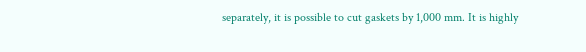separately, it is possible to cut gaskets by 1,000 mm. It is highly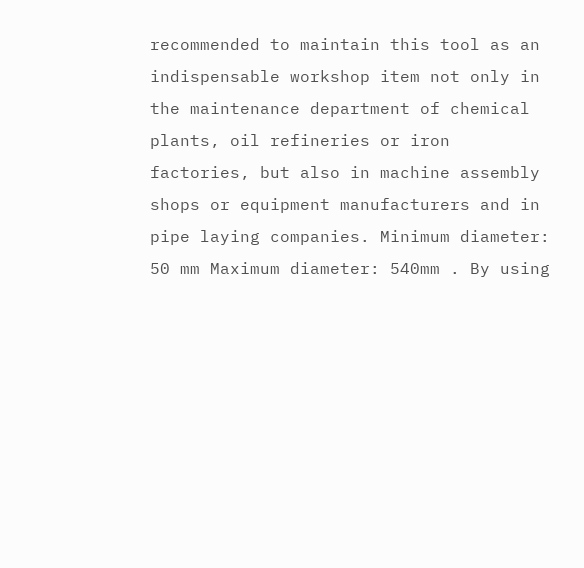recommended to maintain this tool as an indispensable workshop item not only in the maintenance department of chemical plants, oil refineries or iron factories, but also in machine assembly shops or equipment manufacturers and in pipe laying companies. Minimum diameter: 50 mm Maximum diameter: 540mm . By using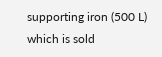supporting iron (500 L) which is sold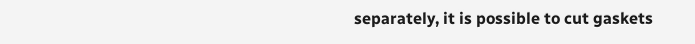separately, it is possible to cut gaskets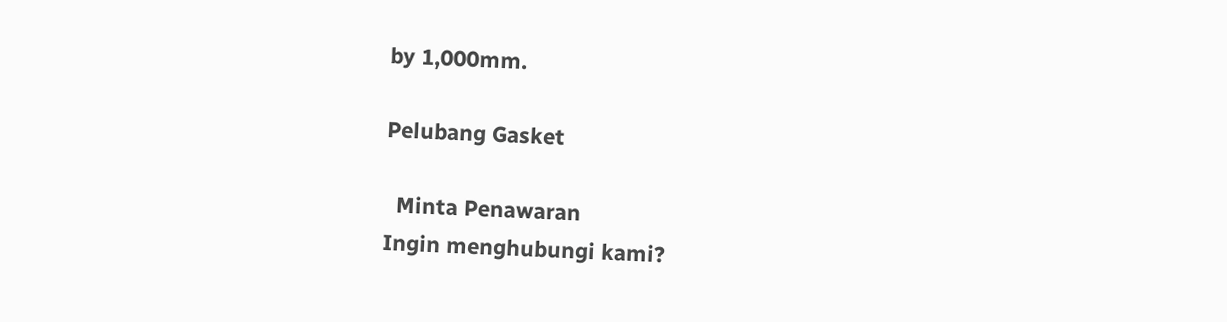by 1,000mm.

Pelubang Gasket

  Minta Penawaran
Ingin menghubungi kami?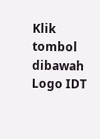Klik tombol dibawah
Logo IDT